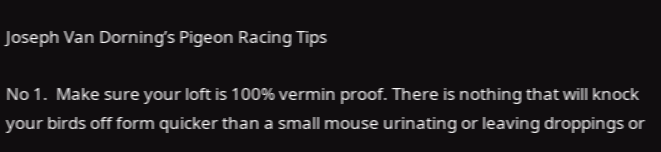Joseph Van Dorning’s Pigeon Racing Tips

No 1.  Make sure your loft is 100% vermin proof. There is nothing that will knock your birds off form quicker than a small mouse urinating or leaving droppings or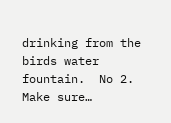drinking from the birds water fountain.  No 2. Make sure…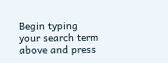Begin typing your search term above and press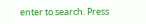enter to search. Press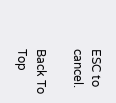ESC to cancel.

Back To Top